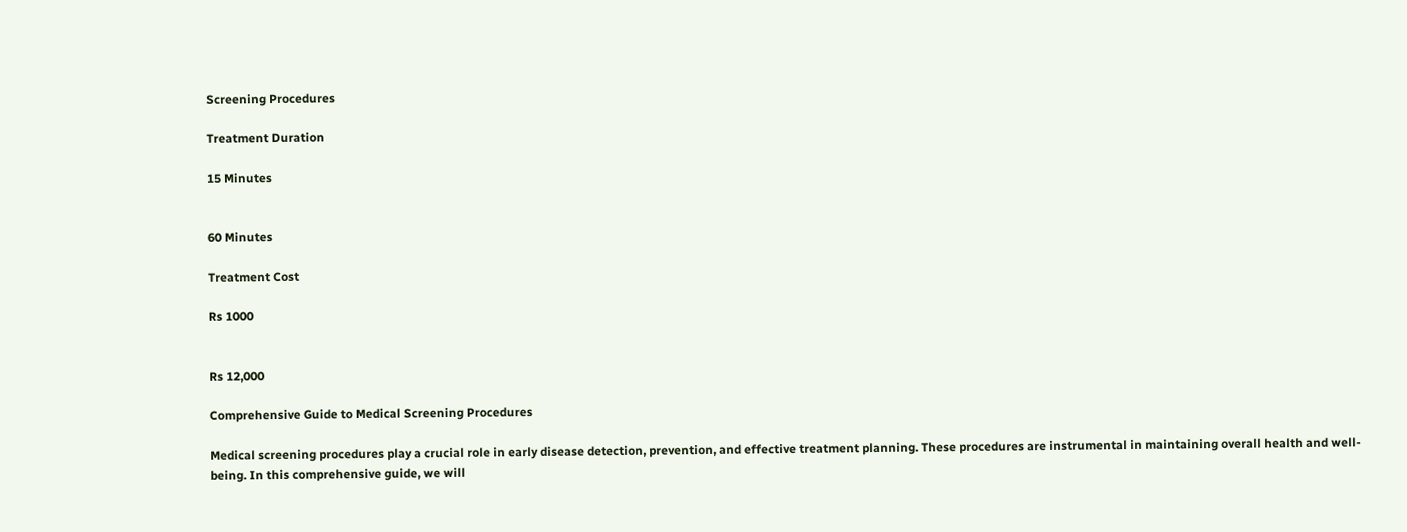Screening Procedures

Treatment Duration

15 Minutes


60 Minutes

Treatment Cost

Rs 1000


Rs 12,000

Comprehensive Guide to Medical Screening Procedures

Medical screening procedures play a crucial role in early disease detection, prevention, and effective treatment planning. These procedures are instrumental in maintaining overall health and well-being. In this comprehensive guide, we will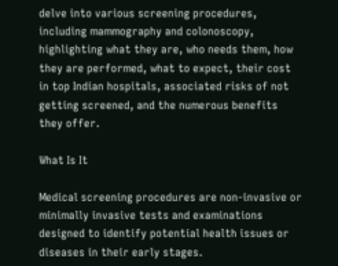delve into various screening procedures, including mammography and colonoscopy, highlighting what they are, who needs them, how they are performed, what to expect, their cost in top Indian hospitals, associated risks of not getting screened, and the numerous benefits they offer.

What Is It

Medical screening procedures are non-invasive or minimally invasive tests and examinations designed to identify potential health issues or diseases in their early stages.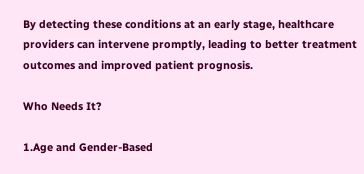By detecting these conditions at an early stage, healthcare providers can intervene promptly, leading to better treatment outcomes and improved patient prognosis.

Who Needs It?

1.Age and Gender-Based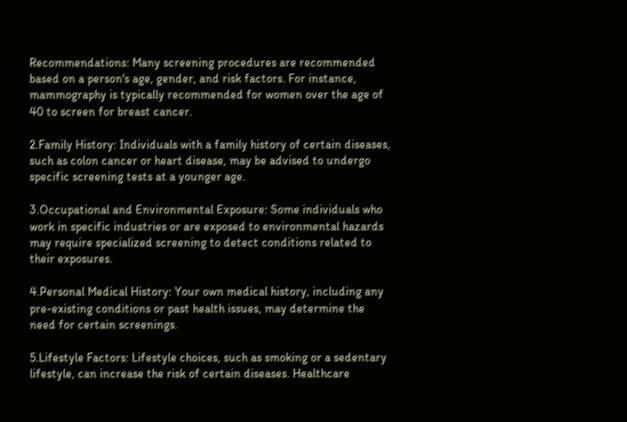Recommendations: Many screening procedures are recommended based on a person's age, gender, and risk factors. For instance, mammography is typically recommended for women over the age of 40 to screen for breast cancer.

2.Family History: Individuals with a family history of certain diseases, such as colon cancer or heart disease, may be advised to undergo specific screening tests at a younger age.

3.Occupational and Environmental Exposure: Some individuals who work in specific industries or are exposed to environmental hazards may require specialized screening to detect conditions related to their exposures.

4.Personal Medical History: Your own medical history, including any pre-existing conditions or past health issues, may determine the need for certain screenings.

5.Lifestyle Factors: Lifestyle choices, such as smoking or a sedentary lifestyle, can increase the risk of certain diseases. Healthcare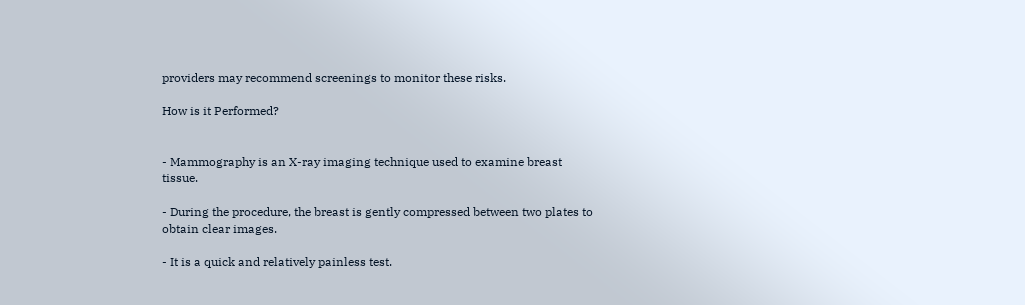providers may recommend screenings to monitor these risks.

How is it Performed?


- Mammography is an X-ray imaging technique used to examine breast tissue.

- During the procedure, the breast is gently compressed between two plates to obtain clear images.

- It is a quick and relatively painless test.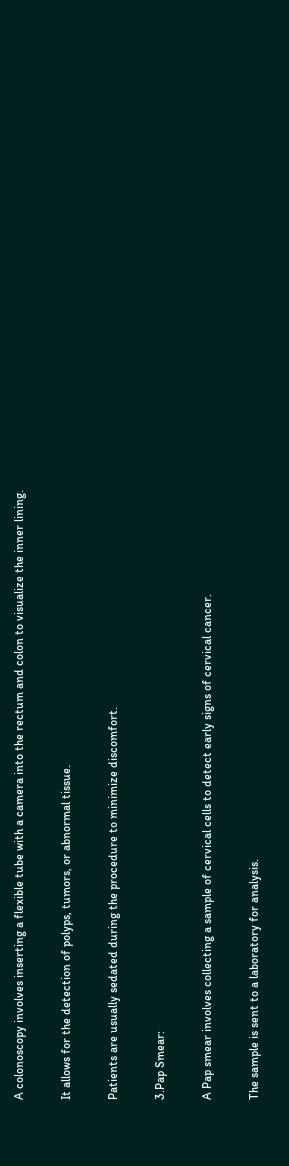A colonoscopy involves inserting a flexible tube with a camera into the rectum and colon to visualize the inner lining.

It allows for the detection of polyps, tumors, or abnormal tissue.

Patients are usually sedated during the procedure to minimize discomfort.

3.Pap Smear:

A Pap smear involves collecting a sample of cervical cells to detect early signs of cervical cancer.

The sample is sent to a laboratory for analysis.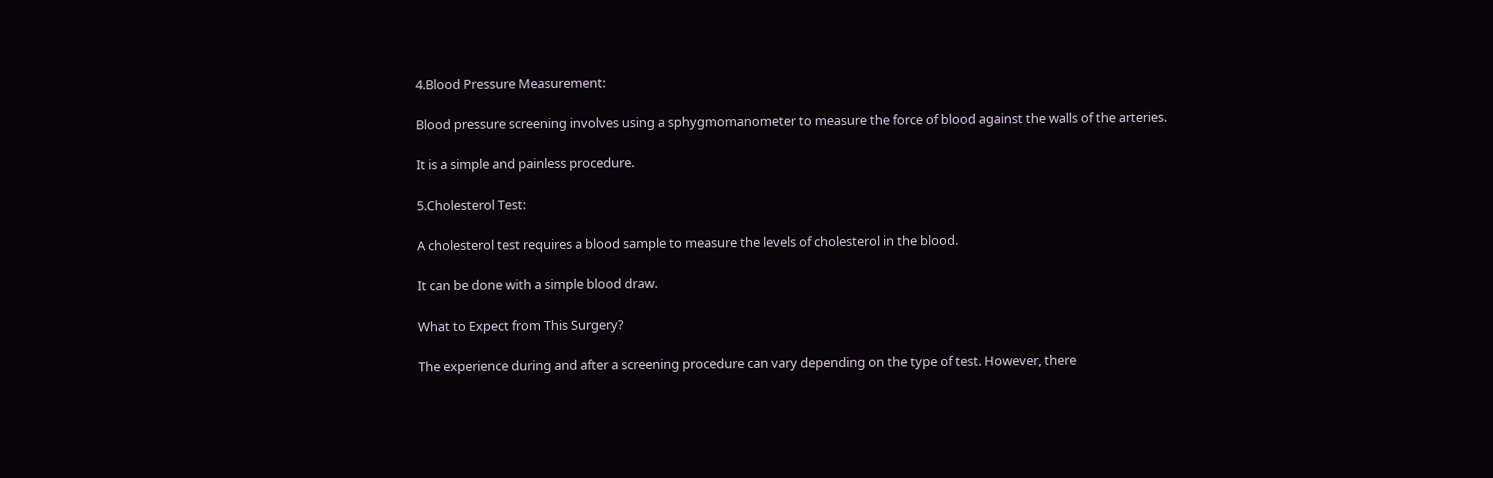4.Blood Pressure Measurement:

Blood pressure screening involves using a sphygmomanometer to measure the force of blood against the walls of the arteries.

It is a simple and painless procedure.

5.Cholesterol Test:

A cholesterol test requires a blood sample to measure the levels of cholesterol in the blood.

It can be done with a simple blood draw.

What to Expect from This Surgery?

The experience during and after a screening procedure can vary depending on the type of test. However, there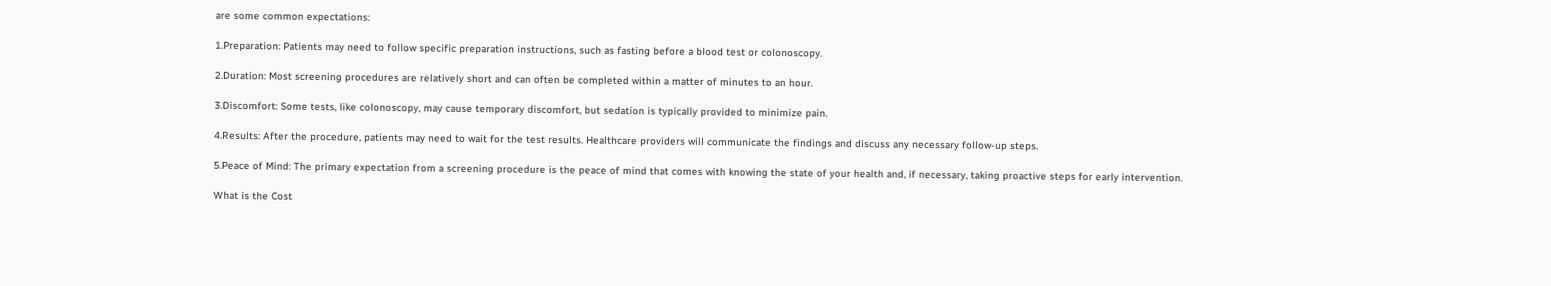are some common expectations:

1.Preparation: Patients may need to follow specific preparation instructions, such as fasting before a blood test or colonoscopy.

2.Duration: Most screening procedures are relatively short and can often be completed within a matter of minutes to an hour.

3.Discomfort: Some tests, like colonoscopy, may cause temporary discomfort, but sedation is typically provided to minimize pain.

4.Results: After the procedure, patients may need to wait for the test results. Healthcare providers will communicate the findings and discuss any necessary follow-up steps.

5.Peace of Mind: The primary expectation from a screening procedure is the peace of mind that comes with knowing the state of your health and, if necessary, taking proactive steps for early intervention.

What is the Cost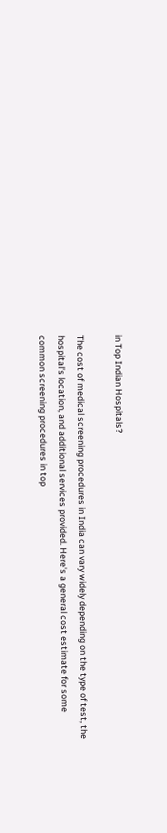in Top Indian Hospitals?

The cost of medical screening procedures in India can vary widely depending on the type of test, the hospital's location, and additional services provided. Here's a general cost estimate for some common screening procedures in top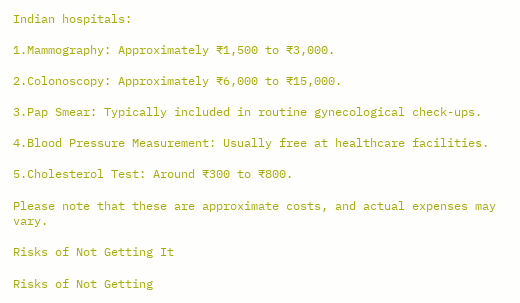Indian hospitals:

1.Mammography: Approximately ₹1,500 to ₹3,000.

2.Colonoscopy: Approximately ₹6,000 to ₹15,000.

3.Pap Smear: Typically included in routine gynecological check-ups.

4.Blood Pressure Measurement: Usually free at healthcare facilities.

5.Cholesterol Test: Around ₹300 to ₹800.

Please note that these are approximate costs, and actual expenses may vary.

Risks of Not Getting It

Risks of Not Getting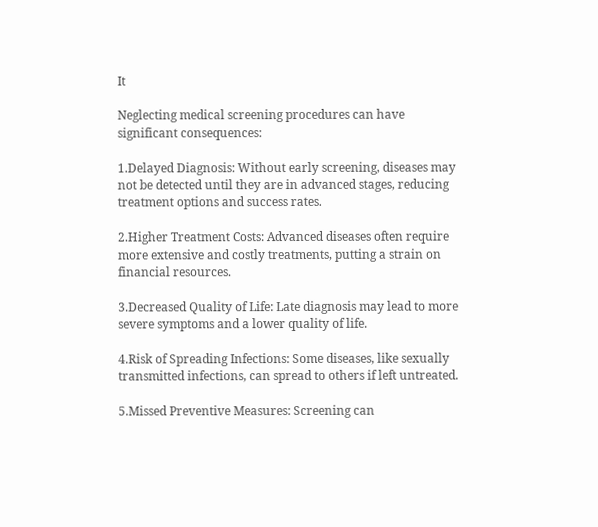It

Neglecting medical screening procedures can have significant consequences:

1.Delayed Diagnosis: Without early screening, diseases may not be detected until they are in advanced stages, reducing treatment options and success rates.

2.Higher Treatment Costs: Advanced diseases often require more extensive and costly treatments, putting a strain on financial resources.

3.Decreased Quality of Life: Late diagnosis may lead to more severe symptoms and a lower quality of life.

4.Risk of Spreading Infections: Some diseases, like sexually transmitted infections, can spread to others if left untreated.

5.Missed Preventive Measures: Screening can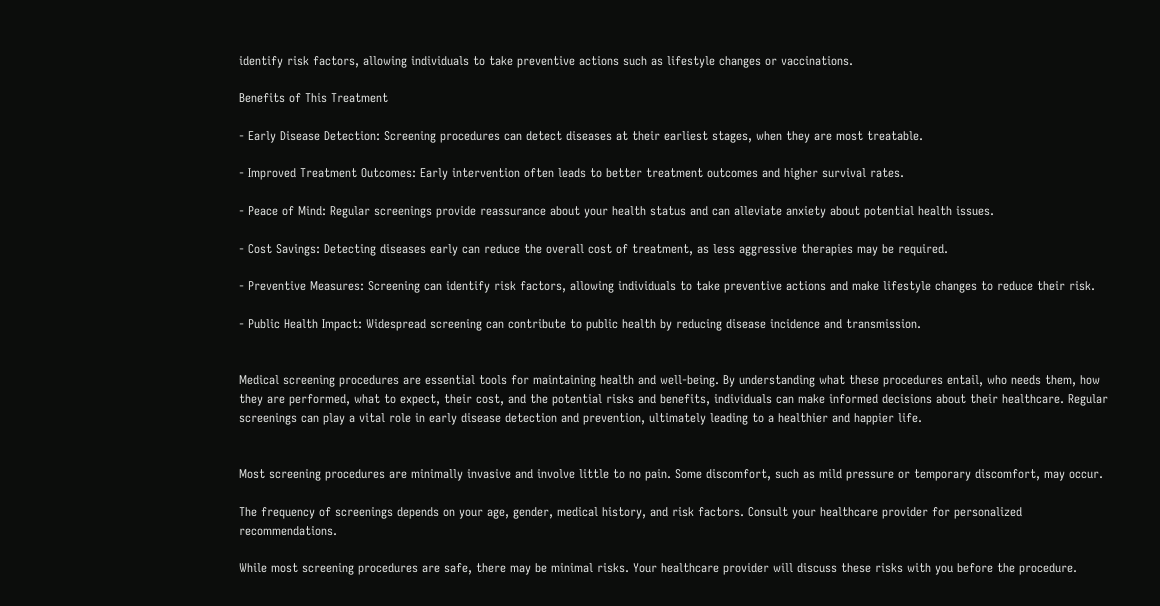identify risk factors, allowing individuals to take preventive actions such as lifestyle changes or vaccinations.

Benefits of This Treatment

- Early Disease Detection: Screening procedures can detect diseases at their earliest stages, when they are most treatable.

- Improved Treatment Outcomes: Early intervention often leads to better treatment outcomes and higher survival rates.

- Peace of Mind: Regular screenings provide reassurance about your health status and can alleviate anxiety about potential health issues.

- Cost Savings: Detecting diseases early can reduce the overall cost of treatment, as less aggressive therapies may be required.

- Preventive Measures: Screening can identify risk factors, allowing individuals to take preventive actions and make lifestyle changes to reduce their risk.

- Public Health Impact: Widespread screening can contribute to public health by reducing disease incidence and transmission.


Medical screening procedures are essential tools for maintaining health and well-being. By understanding what these procedures entail, who needs them, how they are performed, what to expect, their cost, and the potential risks and benefits, individuals can make informed decisions about their healthcare. Regular screenings can play a vital role in early disease detection and prevention, ultimately leading to a healthier and happier life.


Most screening procedures are minimally invasive and involve little to no pain. Some discomfort, such as mild pressure or temporary discomfort, may occur.

The frequency of screenings depends on your age, gender, medical history, and risk factors. Consult your healthcare provider for personalized recommendations.

While most screening procedures are safe, there may be minimal risks. Your healthcare provider will discuss these risks with you before the procedure.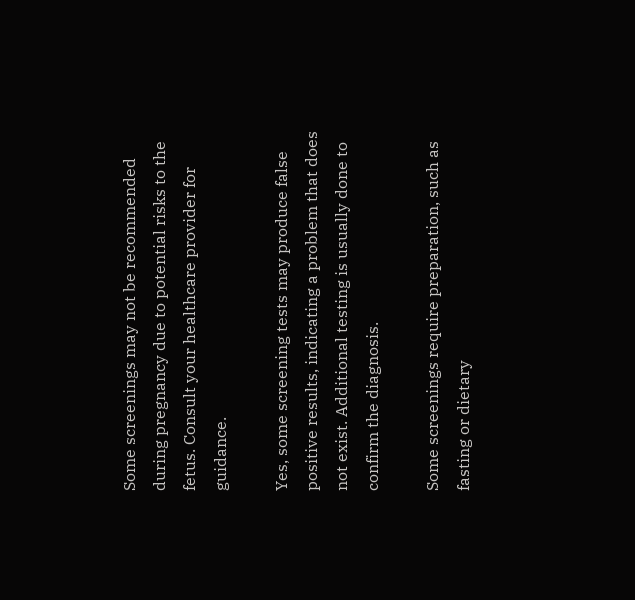Some screenings may not be recommended during pregnancy due to potential risks to the fetus. Consult your healthcare provider for guidance.

Yes, some screening tests may produce false positive results, indicating a problem that does not exist. Additional testing is usually done to confirm the diagnosis.

Some screenings require preparation, such as fasting or dietary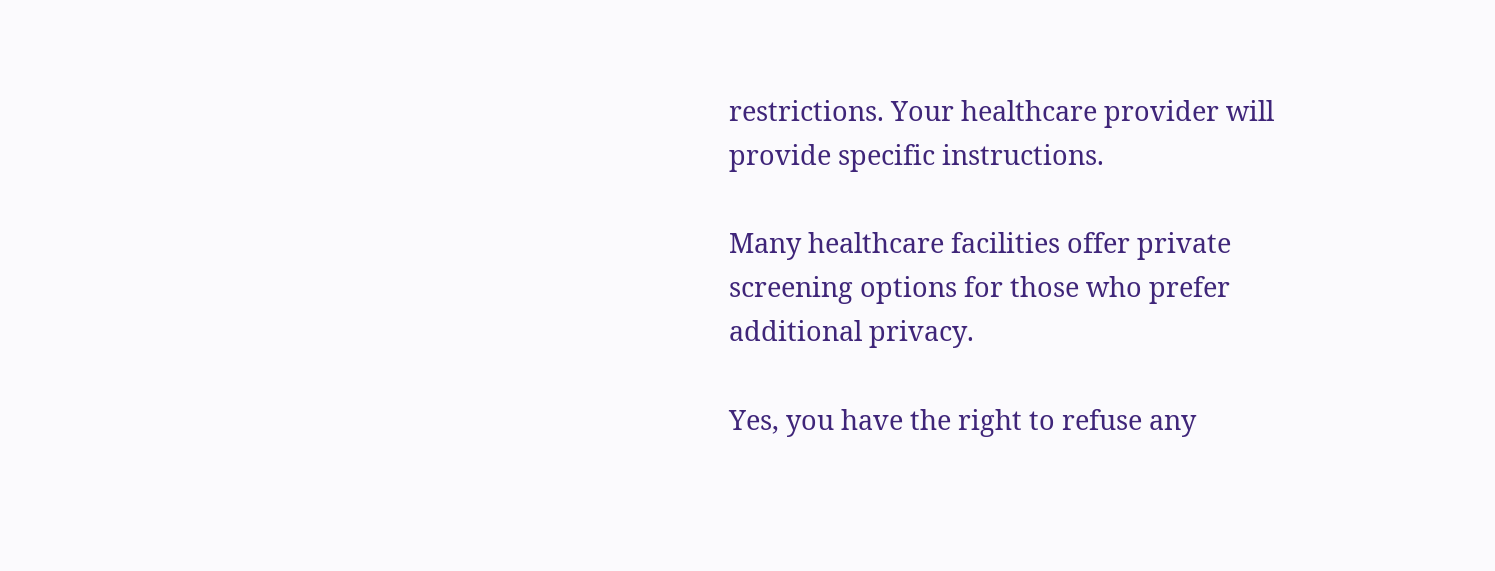restrictions. Your healthcare provider will provide specific instructions.

Many healthcare facilities offer private screening options for those who prefer additional privacy.

Yes, you have the right to refuse any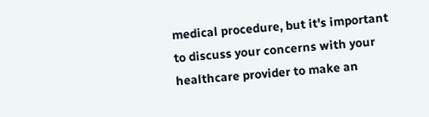medical procedure, but it's important to discuss your concerns with your healthcare provider to make an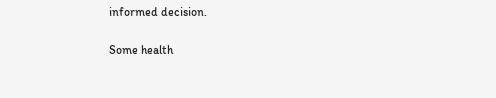informed decision.

Some health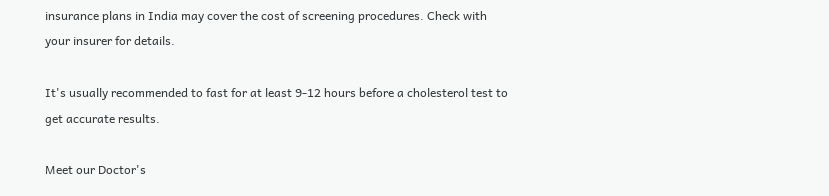insurance plans in India may cover the cost of screening procedures. Check with your insurer for details.

It's usually recommended to fast for at least 9-12 hours before a cholesterol test to get accurate results.

Meet our Doctor's